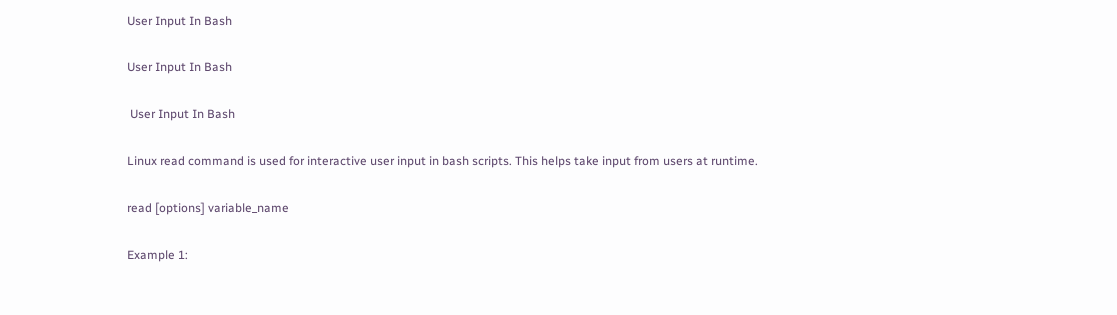User Input In Bash

User Input In Bash

 User Input In Bash

Linux read command is used for interactive user input in bash scripts. This helps take input from users at runtime.

read [options] variable_name

Example 1: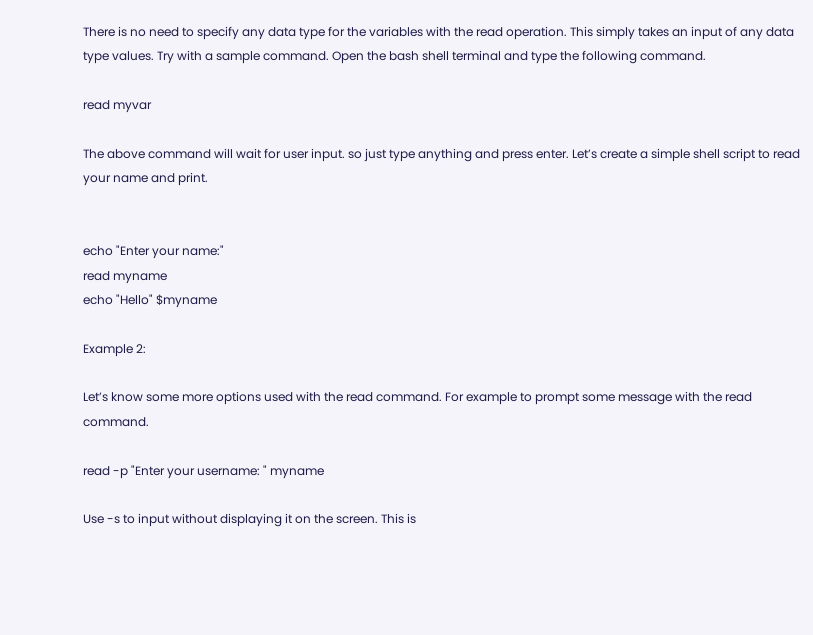There is no need to specify any data type for the variables with the read operation. This simply takes an input of any data type values. Try with a sample command. Open the bash shell terminal and type the following command.

read myvar

The above command will wait for user input. so just type anything and press enter. Let’s create a simple shell script to read your name and print.


echo "Enter your name:"
read myname
echo "Hello" $myname

Example 2:

Let’s know some more options used with the read command. For example to prompt some message with the read command.

read -p "Enter your username: " myname

Use -s to input without displaying it on the screen. This is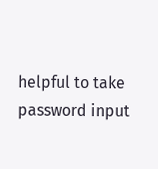helpful to take password input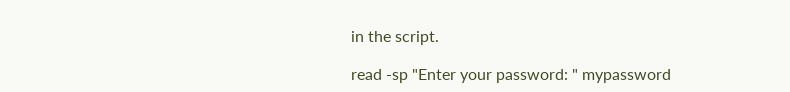in the script.

read -sp "Enter your password: " mypassword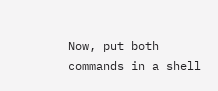Now, put both commands in a shell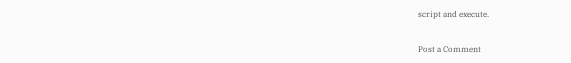script and execute.


Post a Comment